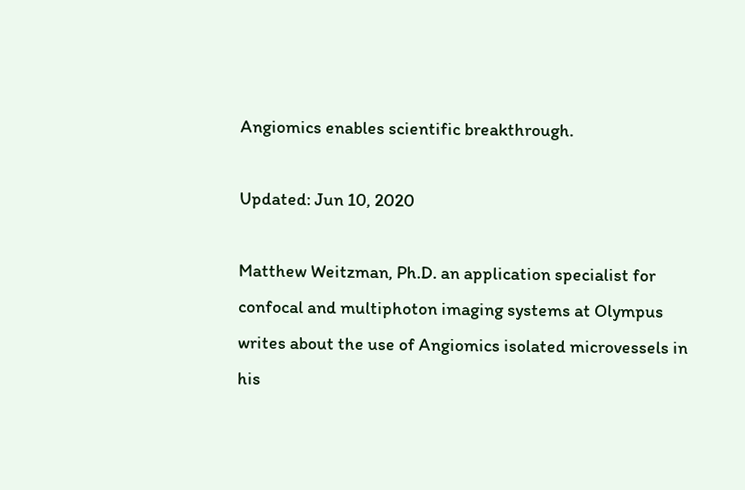Angiomics enables scientific breakthrough.

Updated: Jun 10, 2020

Matthew Weitzman, Ph.D. an application specialist for confocal and multiphoton imaging systems at Olympus writes about the use of Angiomics isolated microvessels in his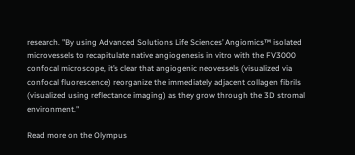research. "By using Advanced Solutions Life Sciences’ Angiomics™ isolated microvessels to recapitulate native angiogenesis in vitro with the FV3000 confocal microscope, it’s clear that angiogenic neovessels (visualized via confocal fluorescence) reorganize the immediately adjacent collagen fibrils (visualized using reflectance imaging) as they grow through the 3D stromal environment."

Read more on the Olympus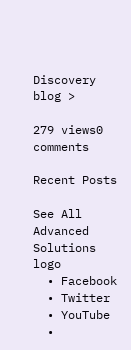Discovery blog >

279 views0 comments

Recent Posts

See All
Advanced Solutions logo
  • Facebook
  • Twitter
  • YouTube
  •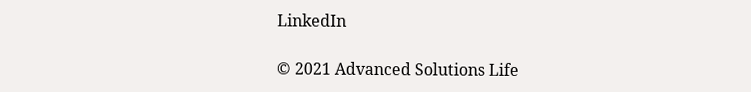LinkedIn

© 2021 Advanced Solutions Life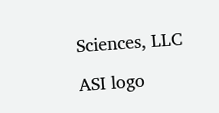Sciences, LLC

ASI logo